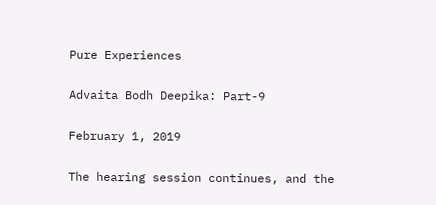Pure Experiences

Advaita Bodh Deepika: Part-9

February 1, 2019

The hearing session continues, and the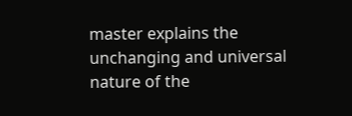master explains the unchanging and universal nature of the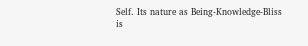Self. Its nature as Being-Knowledge-Bliss is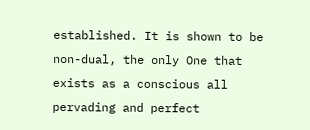established. It is shown to be non-dual, the only One that exists as a conscious all pervading and perfect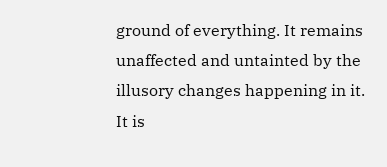ground of everything. It remains unaffected and untainted by the illusory changes happening in it. It is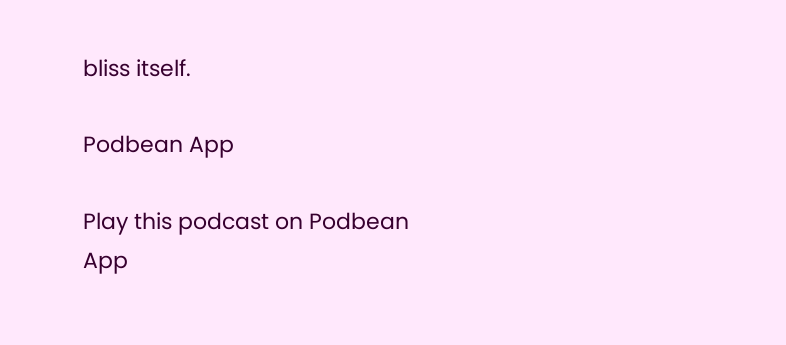bliss itself.

Podbean App

Play this podcast on Podbean App